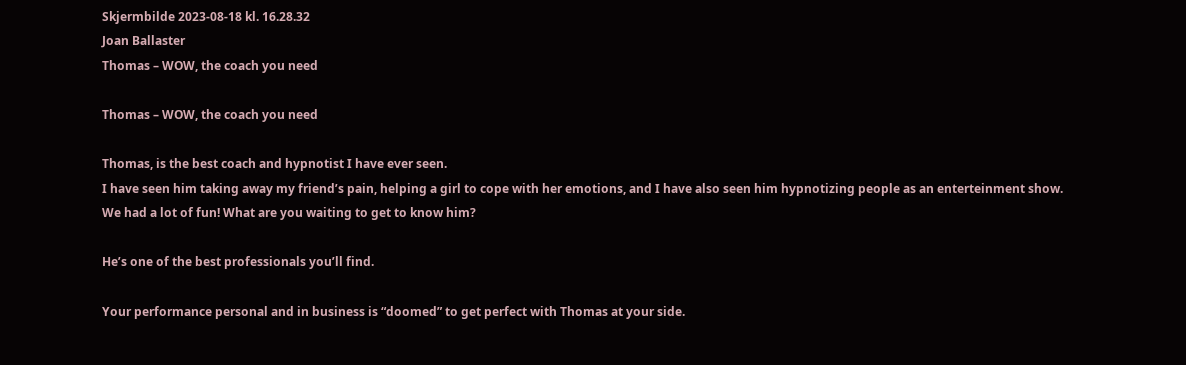Skjermbilde 2023-08-18 kl. 16.28.32
Joan Ballaster
Thomas – WOW, the coach you need

Thomas – WOW, the coach you need

Thomas, is the best coach and hypnotist I have ever seen.
I have seen him taking away my friend’s pain, helping a girl to cope with her emotions, and I have also seen him hypnotizing people as an enterteinment show.
We had a lot of fun! What are you waiting to get to know him?

He’s one of the best professionals you’ll find.

Your performance personal and in business is “doomed” to get perfect with Thomas at your side.